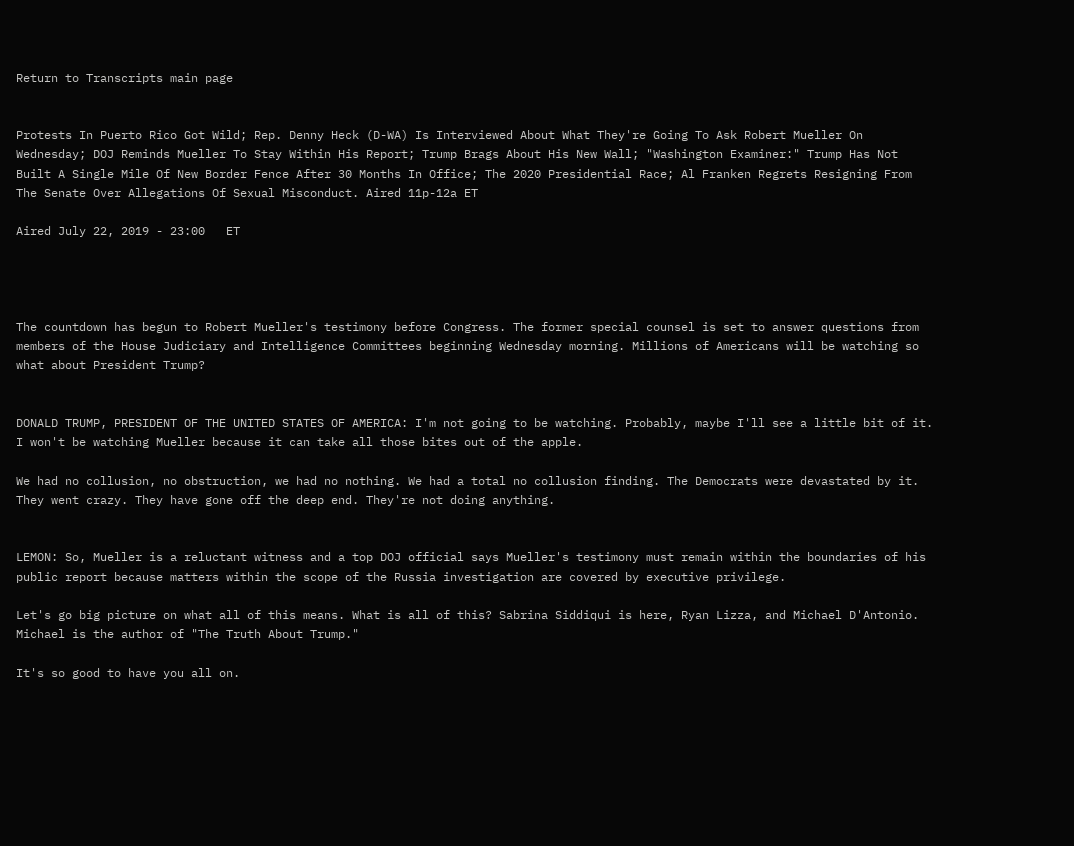Return to Transcripts main page


Protests In Puerto Rico Got Wild; Rep. Denny Heck (D-WA) Is Interviewed About What They're Going To Ask Robert Mueller On Wednesday; DOJ Reminds Mueller To Stay Within His Report; Trump Brags About His New Wall; "Washington Examiner:" Trump Has Not Built A Single Mile Of New Border Fence After 30 Months In Office; The 2020 Presidential Race; Al Franken Regrets Resigning From The Senate Over Allegations Of Sexual Misconduct. Aired 11p-12a ET

Aired July 22, 2019 - 23:00   ET




The countdown has begun to Robert Mueller's testimony before Congress. The former special counsel is set to answer questions from members of the House Judiciary and Intelligence Committees beginning Wednesday morning. Millions of Americans will be watching so what about President Trump?


DONALD TRUMP, PRESIDENT OF THE UNITED STATES OF AMERICA: I'm not going to be watching. Probably, maybe I'll see a little bit of it. I won't be watching Mueller because it can take all those bites out of the apple.

We had no collusion, no obstruction, we had no nothing. We had a total no collusion finding. The Democrats were devastated by it. They went crazy. They have gone off the deep end. They're not doing anything.


LEMON: So, Mueller is a reluctant witness and a top DOJ official says Mueller's testimony must remain within the boundaries of his public report because matters within the scope of the Russia investigation are covered by executive privilege.

Let's go big picture on what all of this means. What is all of this? Sabrina Siddiqui is here, Ryan Lizza, and Michael D'Antonio. Michael is the author of "The Truth About Trump."

It's so good to have you all on.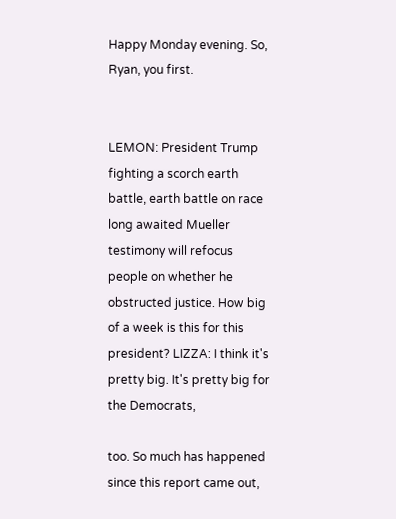Happy Monday evening. So, Ryan, you first.


LEMON: President Trump fighting a scorch earth battle, earth battle on race long awaited Mueller testimony will refocus people on whether he obstructed justice. How big of a week is this for this president? LIZZA: I think it's pretty big. It's pretty big for the Democrats,

too. So much has happened since this report came out,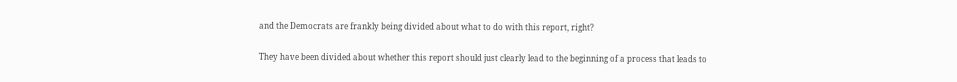and the Democrats are frankly being divided about what to do with this report, right?

They have been divided about whether this report should just clearly lead to the beginning of a process that leads to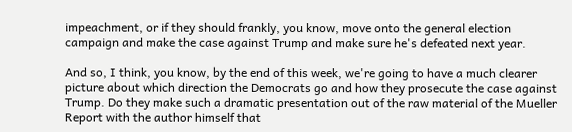impeachment, or if they should frankly, you know, move onto the general election campaign and make the case against Trump and make sure he's defeated next year.

And so, I think, you know, by the end of this week, we're going to have a much clearer picture about which direction the Democrats go and how they prosecute the case against Trump. Do they make such a dramatic presentation out of the raw material of the Mueller Report with the author himself that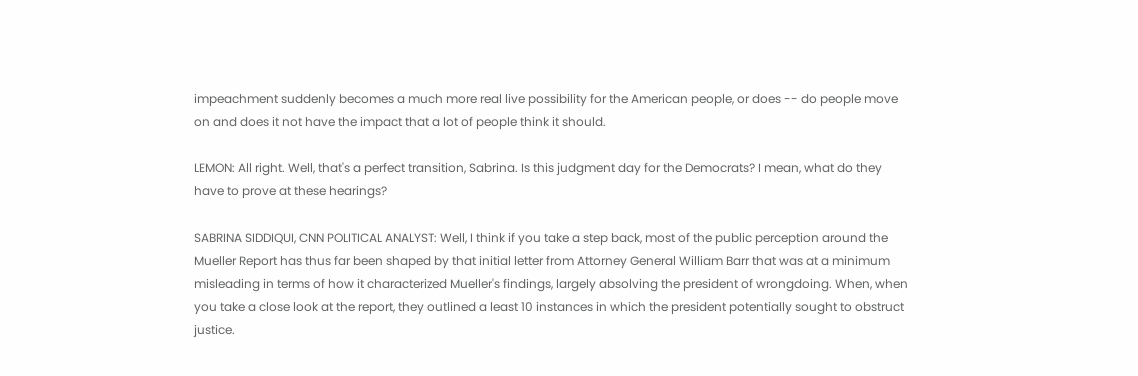impeachment suddenly becomes a much more real live possibility for the American people, or does -- do people move on and does it not have the impact that a lot of people think it should.

LEMON: All right. Well, that's a perfect transition, Sabrina. Is this judgment day for the Democrats? I mean, what do they have to prove at these hearings?

SABRINA SIDDIQUI, CNN POLITICAL ANALYST: Well, I think if you take a step back, most of the public perception around the Mueller Report has thus far been shaped by that initial letter from Attorney General William Barr that was at a minimum misleading in terms of how it characterized Mueller's findings, largely absolving the president of wrongdoing. When, when you take a close look at the report, they outlined a least 10 instances in which the president potentially sought to obstruct justice.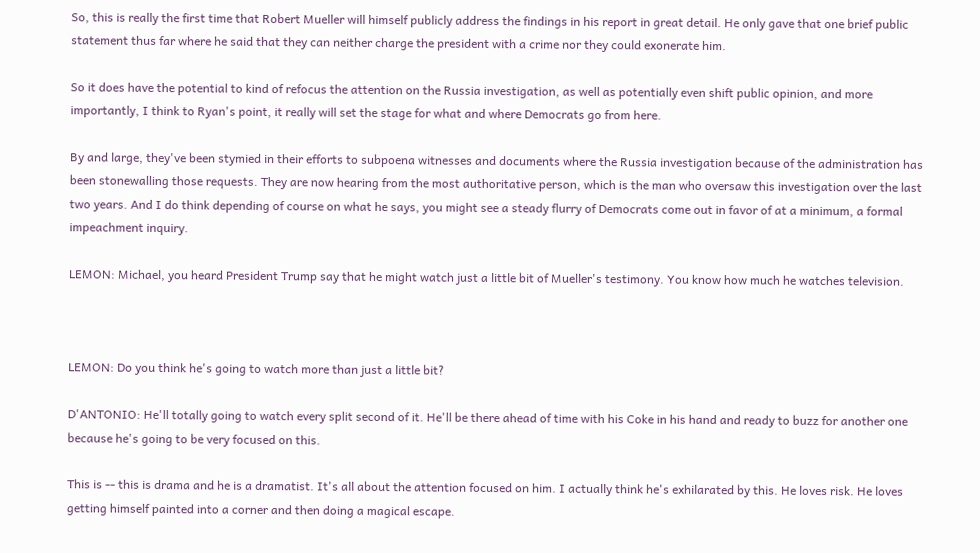So, this is really the first time that Robert Mueller will himself publicly address the findings in his report in great detail. He only gave that one brief public statement thus far where he said that they can neither charge the president with a crime nor they could exonerate him.

So it does have the potential to kind of refocus the attention on the Russia investigation, as well as potentially even shift public opinion, and more importantly, I think to Ryan's point, it really will set the stage for what and where Democrats go from here.

By and large, they've been stymied in their efforts to subpoena witnesses and documents where the Russia investigation because of the administration has been stonewalling those requests. They are now hearing from the most authoritative person, which is the man who oversaw this investigation over the last two years. And I do think depending of course on what he says, you might see a steady flurry of Democrats come out in favor of at a minimum, a formal impeachment inquiry.

LEMON: Michael, you heard President Trump say that he might watch just a little bit of Mueller's testimony. You know how much he watches television.



LEMON: Do you think he's going to watch more than just a little bit?

D'ANTONIO: He'll totally going to watch every split second of it. He'll be there ahead of time with his Coke in his hand and ready to buzz for another one because he's going to be very focused on this.

This is -- this is drama and he is a dramatist. It's all about the attention focused on him. I actually think he's exhilarated by this. He loves risk. He loves getting himself painted into a corner and then doing a magical escape.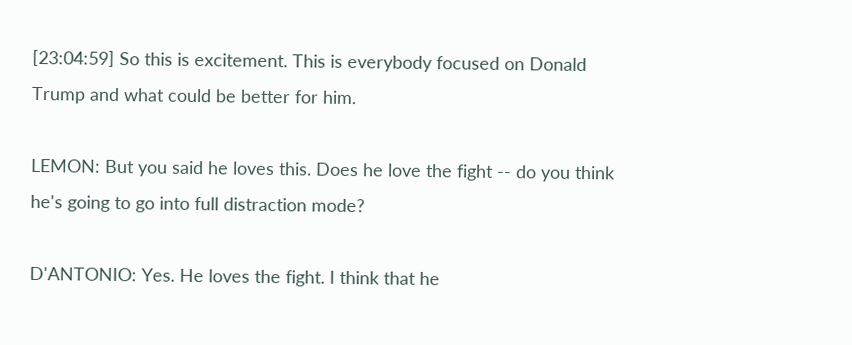[23:04:59] So this is excitement. This is everybody focused on Donald Trump and what could be better for him.

LEMON: But you said he loves this. Does he love the fight -- do you think he's going to go into full distraction mode?

D'ANTONIO: Yes. He loves the fight. I think that he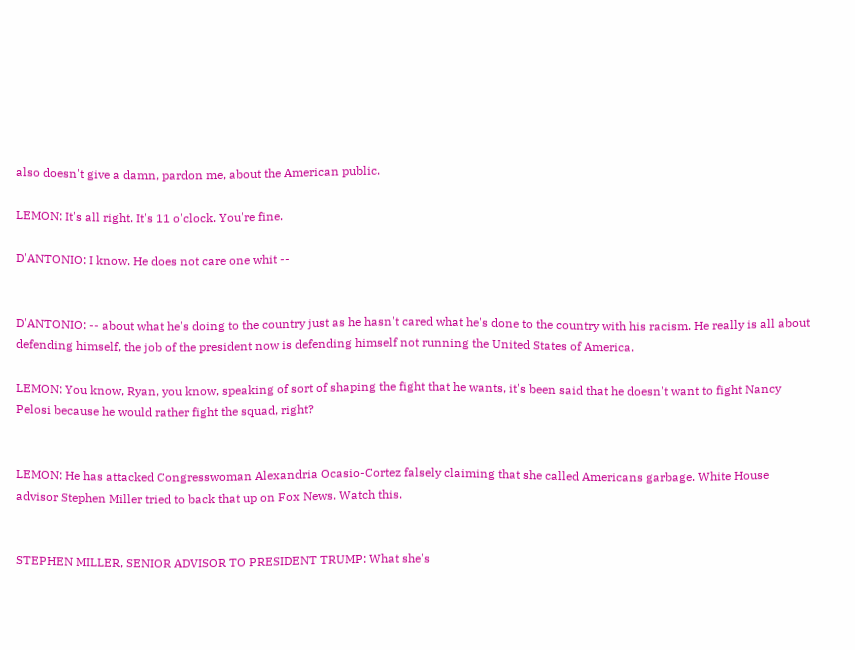also doesn't give a damn, pardon me, about the American public.

LEMON: It's all right. It's 11 o'clock. You're fine.

D'ANTONIO: I know. He does not care one whit --


D'ANTONIO: -- about what he's doing to the country just as he hasn't cared what he's done to the country with his racism. He really is all about defending himself, the job of the president now is defending himself not running the United States of America.

LEMON: You know, Ryan, you know, speaking of sort of shaping the fight that he wants, it's been said that he doesn't want to fight Nancy Pelosi because he would rather fight the squad, right?


LEMON: He has attacked Congresswoman Alexandria Ocasio-Cortez falsely claiming that she called Americans garbage. White House advisor Stephen Miller tried to back that up on Fox News. Watch this.


STEPHEN MILLER, SENIOR ADVISOR TO PRESIDENT TRUMP: What she's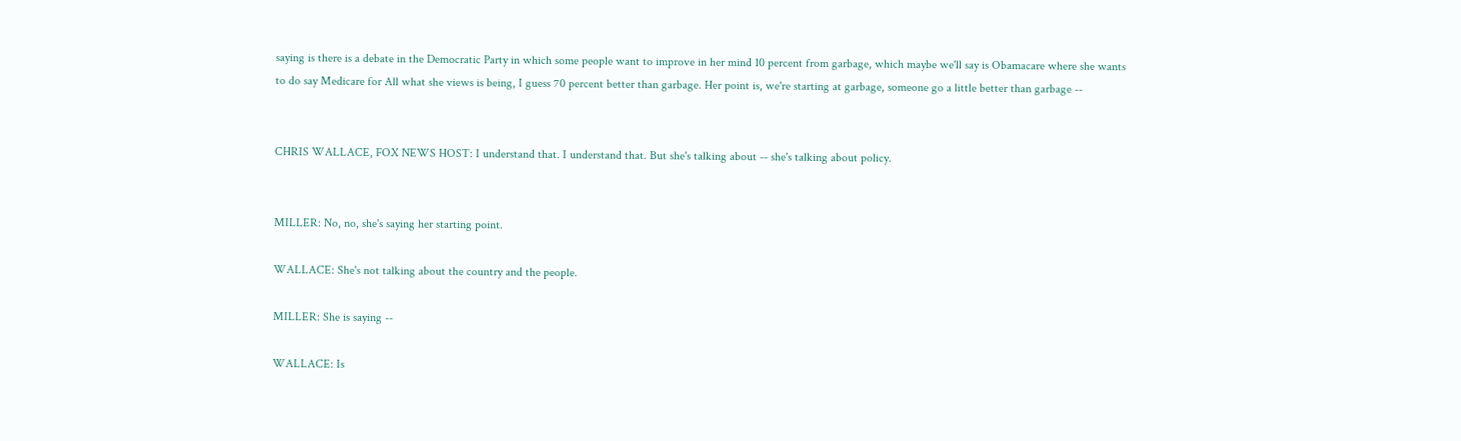saying is there is a debate in the Democratic Party in which some people want to improve in her mind 10 percent from garbage, which maybe we'll say is Obamacare where she wants to do say Medicare for All what she views is being, I guess 70 percent better than garbage. Her point is, we're starting at garbage, someone go a little better than garbage --


CHRIS WALLACE, FOX NEWS HOST: I understand that. I understand that. But she's talking about -- she's talking about policy.


MILLER: No, no, she's saying her starting point.

WALLACE: She's not talking about the country and the people.

MILLER: She is saying --

WALLACE: Is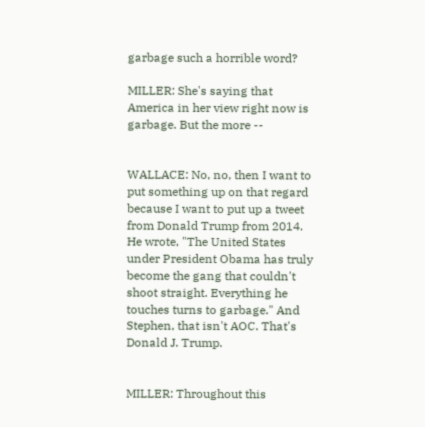garbage such a horrible word?

MILLER: She's saying that America in her view right now is garbage. But the more --


WALLACE: No, no, then I want to put something up on that regard because I want to put up a tweet from Donald Trump from 2014. He wrote, "The United States under President Obama has truly become the gang that couldn't shoot straight. Everything he touches turns to garbage." And Stephen, that isn't AOC. That's Donald J. Trump.


MILLER: Throughout this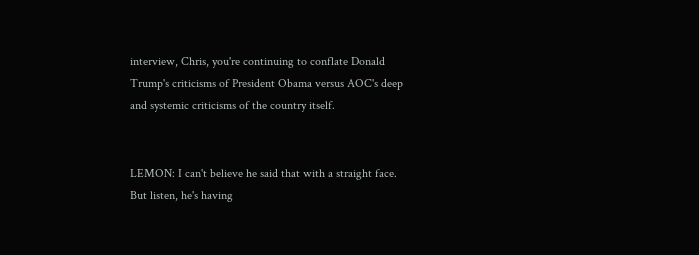interview, Chris, you're continuing to conflate Donald Trump's criticisms of President Obama versus AOC's deep and systemic criticisms of the country itself.


LEMON: I can't believe he said that with a straight face. But listen, he's having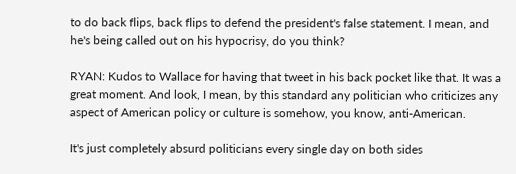to do back flips, back flips to defend the president's false statement. I mean, and he's being called out on his hypocrisy, do you think?

RYAN: Kudos to Wallace for having that tweet in his back pocket like that. It was a great moment. And look, I mean, by this standard any politician who criticizes any aspect of American policy or culture is somehow, you know, anti-American.

It's just completely absurd politicians every single day on both sides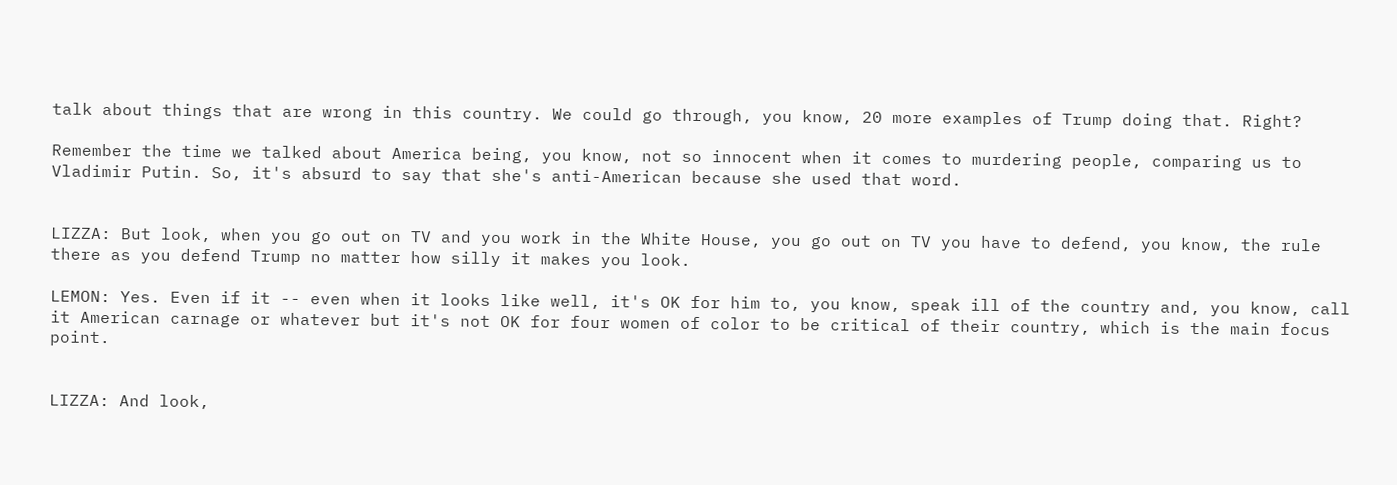talk about things that are wrong in this country. We could go through, you know, 20 more examples of Trump doing that. Right?

Remember the time we talked about America being, you know, not so innocent when it comes to murdering people, comparing us to Vladimir Putin. So, it's absurd to say that she's anti-American because she used that word.


LIZZA: But look, when you go out on TV and you work in the White House, you go out on TV you have to defend, you know, the rule there as you defend Trump no matter how silly it makes you look.

LEMON: Yes. Even if it -- even when it looks like well, it's OK for him to, you know, speak ill of the country and, you know, call it American carnage or whatever but it's not OK for four women of color to be critical of their country, which is the main focus point.


LIZZA: And look,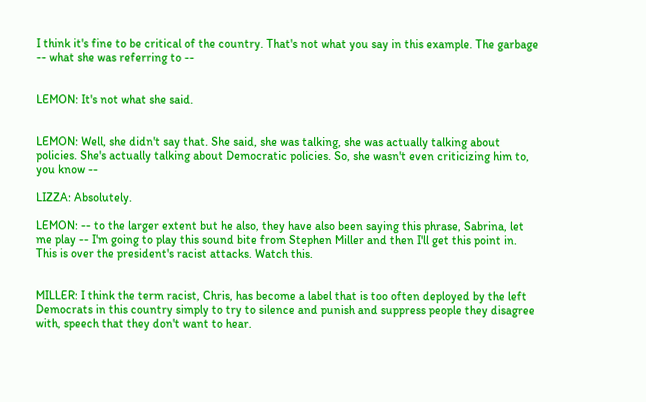I think it's fine to be critical of the country. That's not what you say in this example. The garbage -- what she was referring to --


LEMON: It's not what she said.


LEMON: Well, she didn't say that. She said, she was talking, she was actually talking about policies. She's actually talking about Democratic policies. So, she wasn't even criticizing him to, you know --

LIZZA: Absolutely.

LEMON: -- to the larger extent but he also, they have also been saying this phrase, Sabrina, let me play -- I'm going to play this sound bite from Stephen Miller and then I'll get this point in. This is over the president's racist attacks. Watch this.


MILLER: I think the term racist, Chris, has become a label that is too often deployed by the left Democrats in this country simply to try to silence and punish and suppress people they disagree with, speech that they don't want to hear.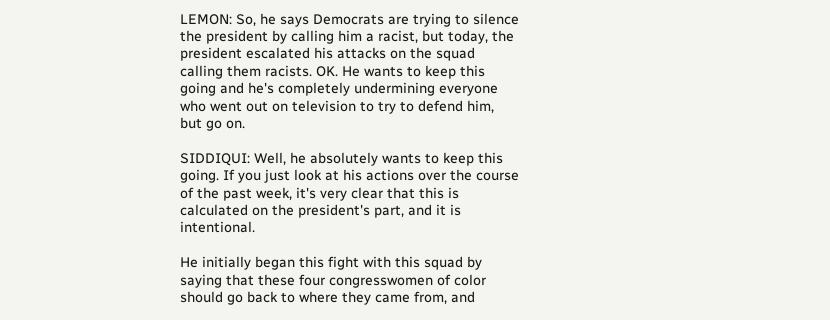LEMON: So, he says Democrats are trying to silence the president by calling him a racist, but today, the president escalated his attacks on the squad calling them racists. OK. He wants to keep this going and he's completely undermining everyone who went out on television to try to defend him, but go on.

SIDDIQUI: Well, he absolutely wants to keep this going. If you just look at his actions over the course of the past week, it's very clear that this is calculated on the president's part, and it is intentional.

He initially began this fight with this squad by saying that these four congresswomen of color should go back to where they came from, and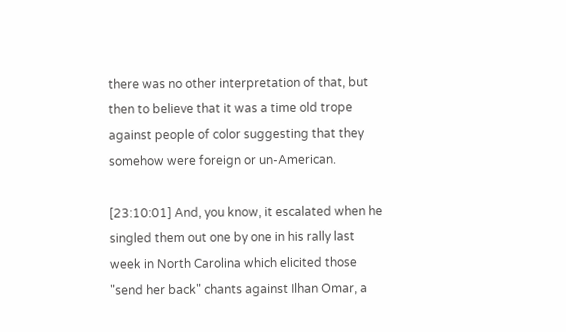there was no other interpretation of that, but then to believe that it was a time old trope against people of color suggesting that they somehow were foreign or un-American.

[23:10:01] And, you know, it escalated when he singled them out one by one in his rally last week in North Carolina which elicited those "send her back" chants against Ilhan Omar, a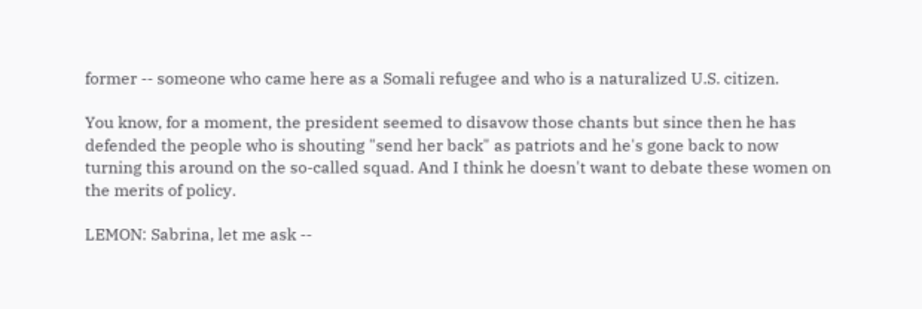former -- someone who came here as a Somali refugee and who is a naturalized U.S. citizen.

You know, for a moment, the president seemed to disavow those chants but since then he has defended the people who is shouting "send her back" as patriots and he's gone back to now turning this around on the so-called squad. And I think he doesn't want to debate these women on the merits of policy.

LEMON: Sabrina, let me ask --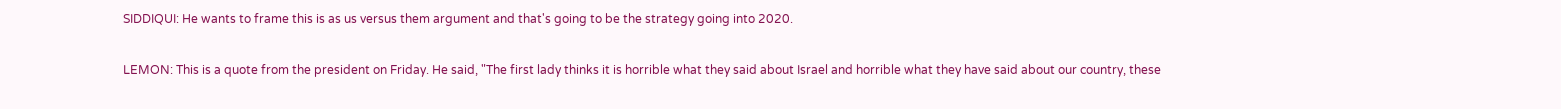SIDDIQUI: He wants to frame this is as us versus them argument and that's going to be the strategy going into 2020.

LEMON: This is a quote from the president on Friday. He said, "The first lady thinks it is horrible what they said about Israel and horrible what they have said about our country, these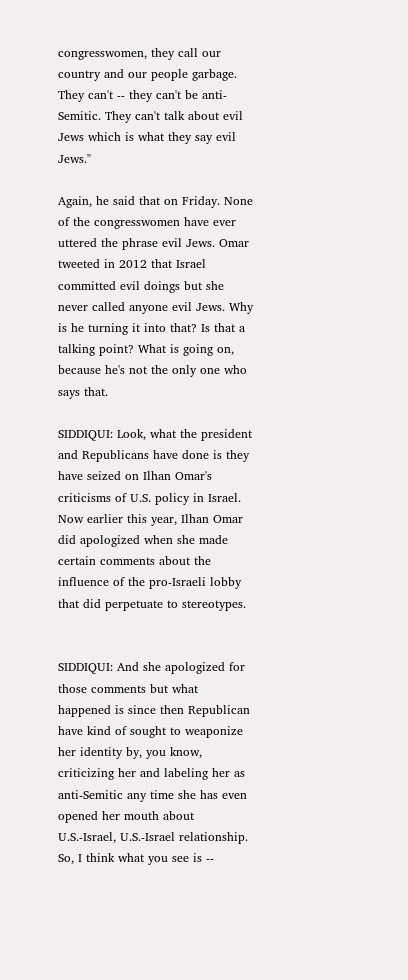congresswomen, they call our country and our people garbage. They can't -- they can't be anti-Semitic. They can't talk about evil Jews which is what they say evil Jews."

Again, he said that on Friday. None of the congresswomen have ever uttered the phrase evil Jews. Omar tweeted in 2012 that Israel committed evil doings but she never called anyone evil Jews. Why is he turning it into that? Is that a talking point? What is going on, because he's not the only one who says that.

SIDDIQUI: Look, what the president and Republicans have done is they have seized on Ilhan Omar's criticisms of U.S. policy in Israel. Now earlier this year, Ilhan Omar did apologized when she made certain comments about the influence of the pro-Israeli lobby that did perpetuate to stereotypes.


SIDDIQUI: And she apologized for those comments but what happened is since then Republican have kind of sought to weaponize her identity by, you know, criticizing her and labeling her as anti-Semitic any time she has even opened her mouth about U.S.-Israel, U.S.-Israel relationship. So, I think what you see is --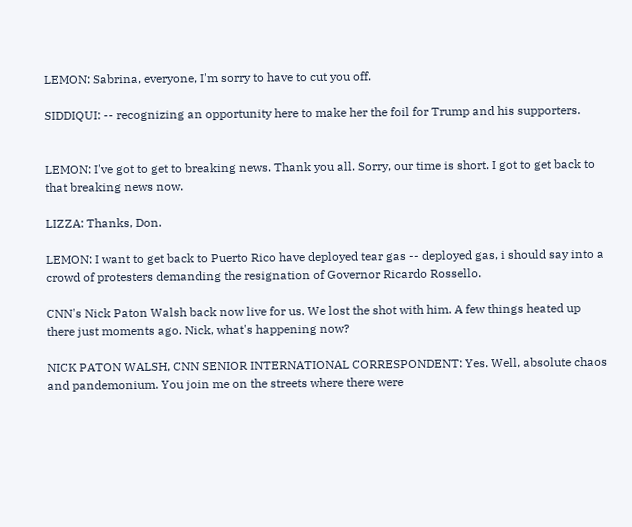LEMON: Sabrina, everyone, I'm sorry to have to cut you off.

SIDDIQUI: -- recognizing an opportunity here to make her the foil for Trump and his supporters.


LEMON: I've got to get to breaking news. Thank you all. Sorry, our time is short. I got to get back to that breaking news now.

LIZZA: Thanks, Don.

LEMON: I want to get back to Puerto Rico have deployed tear gas -- deployed gas, i should say into a crowd of protesters demanding the resignation of Governor Ricardo Rossello.

CNN's Nick Paton Walsh back now live for us. We lost the shot with him. A few things heated up there just moments ago. Nick, what's happening now?

NICK PATON WALSH, CNN SENIOR INTERNATIONAL CORRESPONDENT: Yes. Well, absolute chaos and pandemonium. You join me on the streets where there were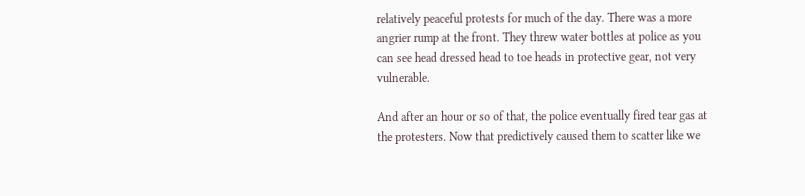relatively peaceful protests for much of the day. There was a more angrier rump at the front. They threw water bottles at police as you can see head dressed head to toe heads in protective gear, not very vulnerable.

And after an hour or so of that, the police eventually fired tear gas at the protesters. Now that predictively caused them to scatter like we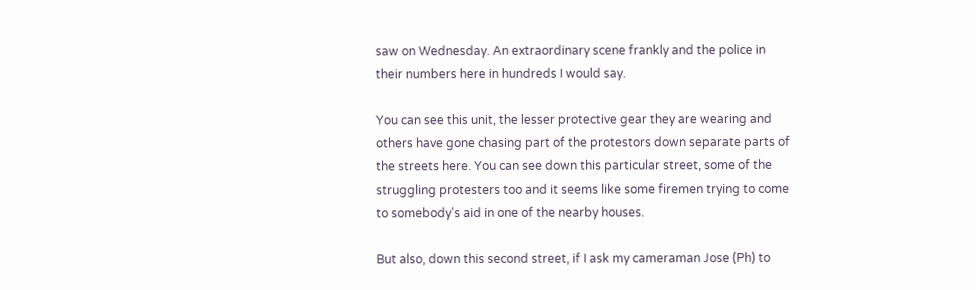saw on Wednesday. An extraordinary scene frankly and the police in their numbers here in hundreds I would say.

You can see this unit, the lesser protective gear they are wearing and others have gone chasing part of the protestors down separate parts of the streets here. You can see down this particular street, some of the struggling protesters too and it seems like some firemen trying to come to somebody's aid in one of the nearby houses.

But also, down this second street, if I ask my cameraman Jose (Ph) to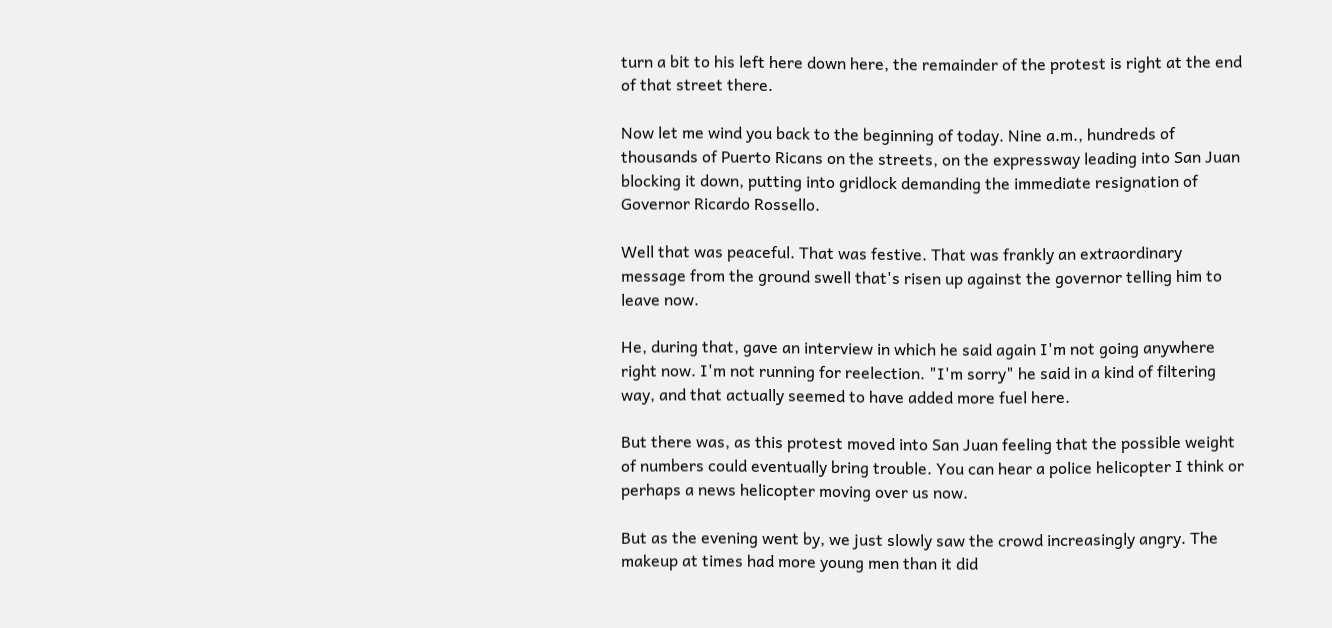turn a bit to his left here down here, the remainder of the protest is right at the end of that street there.

Now let me wind you back to the beginning of today. Nine a.m., hundreds of thousands of Puerto Ricans on the streets, on the expressway leading into San Juan blocking it down, putting into gridlock demanding the immediate resignation of Governor Ricardo Rossello.

Well that was peaceful. That was festive. That was frankly an extraordinary message from the ground swell that's risen up against the governor telling him to leave now.

He, during that, gave an interview in which he said again I'm not going anywhere right now. I'm not running for reelection. "I'm sorry" he said in a kind of filtering way, and that actually seemed to have added more fuel here.

But there was, as this protest moved into San Juan feeling that the possible weight of numbers could eventually bring trouble. You can hear a police helicopter I think or perhaps a news helicopter moving over us now.

But as the evening went by, we just slowly saw the crowd increasingly angry. The makeup at times had more young men than it did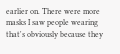earlier on. There were more masks I saw people wearing that's obviously because they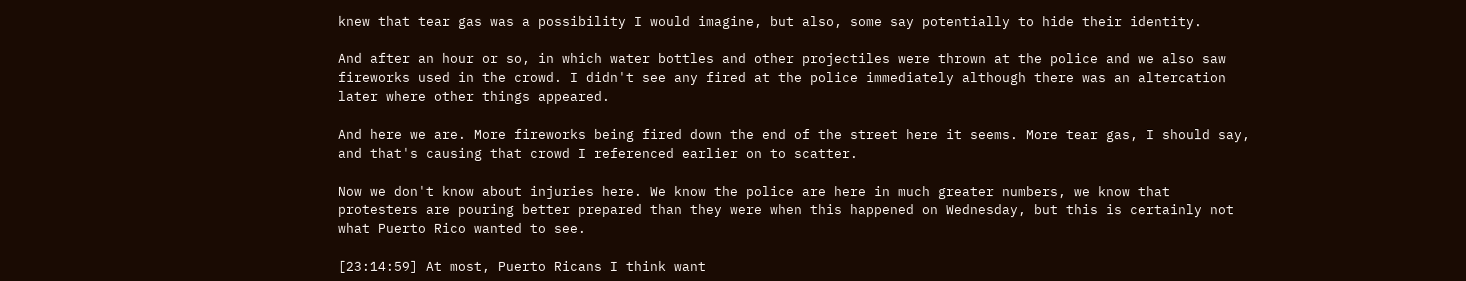knew that tear gas was a possibility I would imagine, but also, some say potentially to hide their identity.

And after an hour or so, in which water bottles and other projectiles were thrown at the police and we also saw fireworks used in the crowd. I didn't see any fired at the police immediately although there was an altercation later where other things appeared.

And here we are. More fireworks being fired down the end of the street here it seems. More tear gas, I should say, and that's causing that crowd I referenced earlier on to scatter.

Now we don't know about injuries here. We know the police are here in much greater numbers, we know that protesters are pouring better prepared than they were when this happened on Wednesday, but this is certainly not what Puerto Rico wanted to see.

[23:14:59] At most, Puerto Ricans I think want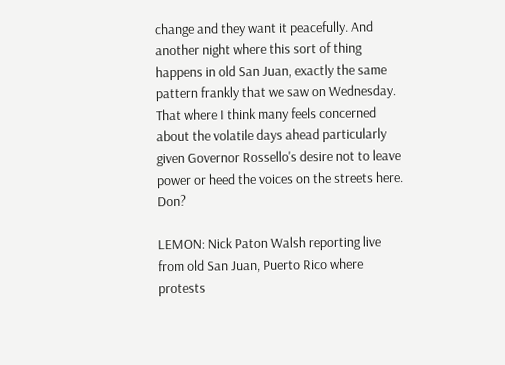change and they want it peacefully. And another night where this sort of thing happens in old San Juan, exactly the same pattern frankly that we saw on Wednesday. That where I think many feels concerned about the volatile days ahead particularly given Governor Rossello's desire not to leave power or heed the voices on the streets here. Don?

LEMON: Nick Paton Walsh reporting live from old San Juan, Puerto Rico where protests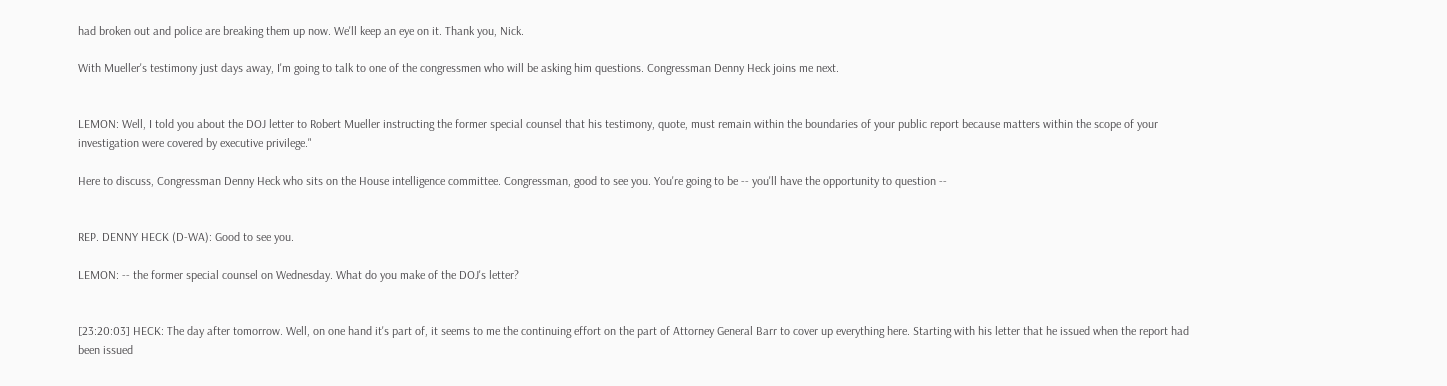had broken out and police are breaking them up now. We'll keep an eye on it. Thank you, Nick.

With Mueller's testimony just days away, I'm going to talk to one of the congressmen who will be asking him questions. Congressman Denny Heck joins me next.


LEMON: Well, I told you about the DOJ letter to Robert Mueller instructing the former special counsel that his testimony, quote, must remain within the boundaries of your public report because matters within the scope of your investigation were covered by executive privilege."

Here to discuss, Congressman Denny Heck who sits on the House intelligence committee. Congressman, good to see you. You're going to be -- you'll have the opportunity to question --


REP. DENNY HECK (D-WA): Good to see you.

LEMON: -- the former special counsel on Wednesday. What do you make of the DOJ's letter?


[23:20:03] HECK: The day after tomorrow. Well, on one hand it's part of, it seems to me the continuing effort on the part of Attorney General Barr to cover up everything here. Starting with his letter that he issued when the report had been issued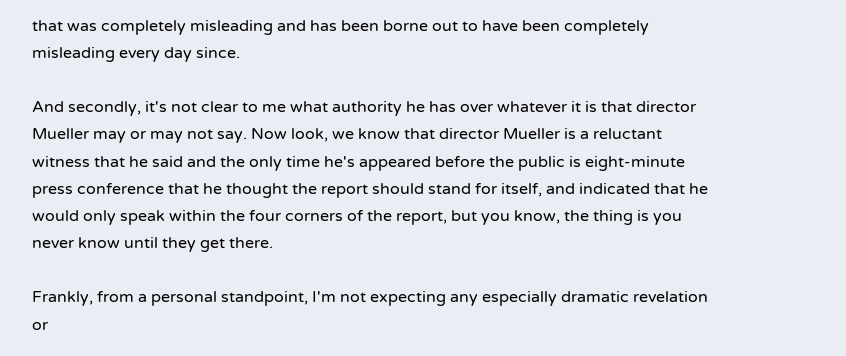that was completely misleading and has been borne out to have been completely misleading every day since.

And secondly, it's not clear to me what authority he has over whatever it is that director Mueller may or may not say. Now look, we know that director Mueller is a reluctant witness that he said and the only time he's appeared before the public is eight-minute press conference that he thought the report should stand for itself, and indicated that he would only speak within the four corners of the report, but you know, the thing is you never know until they get there.

Frankly, from a personal standpoint, I'm not expecting any especially dramatic revelation or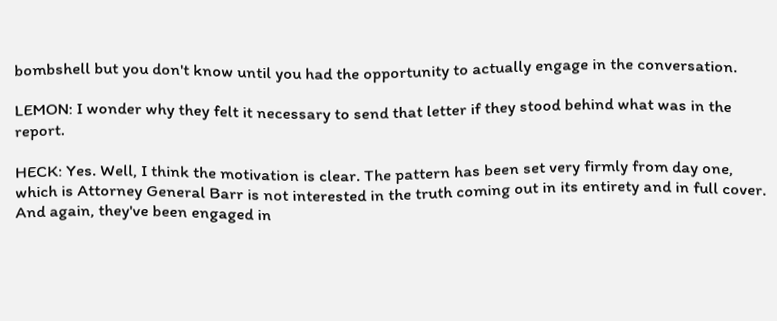bombshell but you don't know until you had the opportunity to actually engage in the conversation.

LEMON: I wonder why they felt it necessary to send that letter if they stood behind what was in the report.

HECK: Yes. Well, I think the motivation is clear. The pattern has been set very firmly from day one, which is Attorney General Barr is not interested in the truth coming out in its entirety and in full cover. And again, they've been engaged in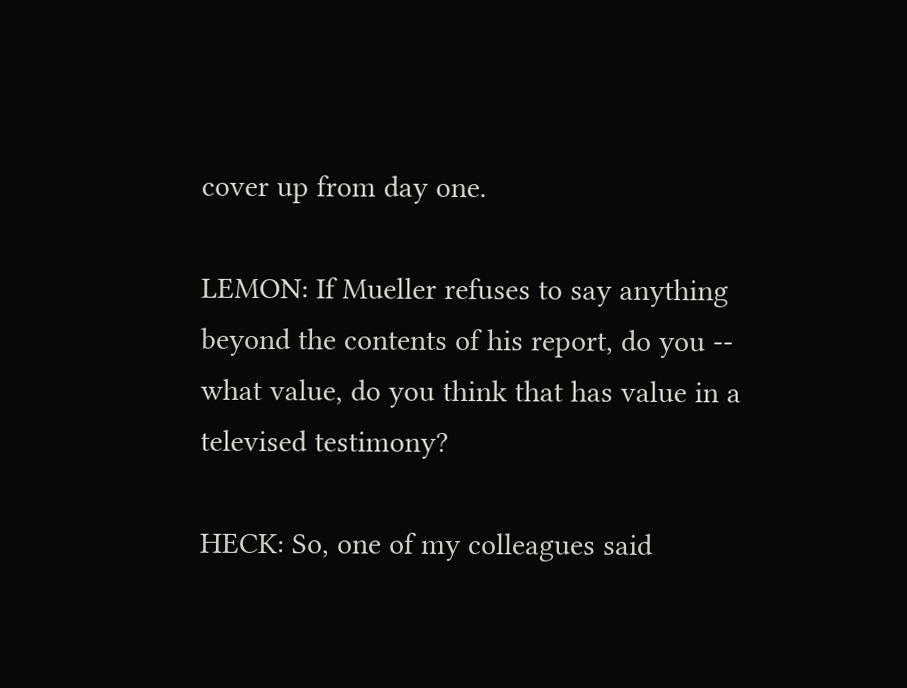cover up from day one.

LEMON: If Mueller refuses to say anything beyond the contents of his report, do you -- what value, do you think that has value in a televised testimony?

HECK: So, one of my colleagues said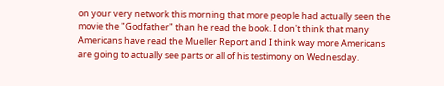on your very network this morning that more people had actually seen the movie the "Godfather" than he read the book. I don't think that many Americans have read the Mueller Report and I think way more Americans are going to actually see parts or all of his testimony on Wednesday.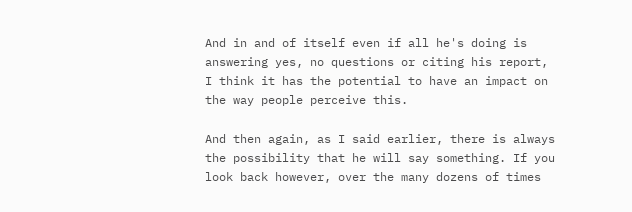And in and of itself even if all he's doing is answering yes, no questions or citing his report, I think it has the potential to have an impact on the way people perceive this.

And then again, as I said earlier, there is always the possibility that he will say something. If you look back however, over the many dozens of times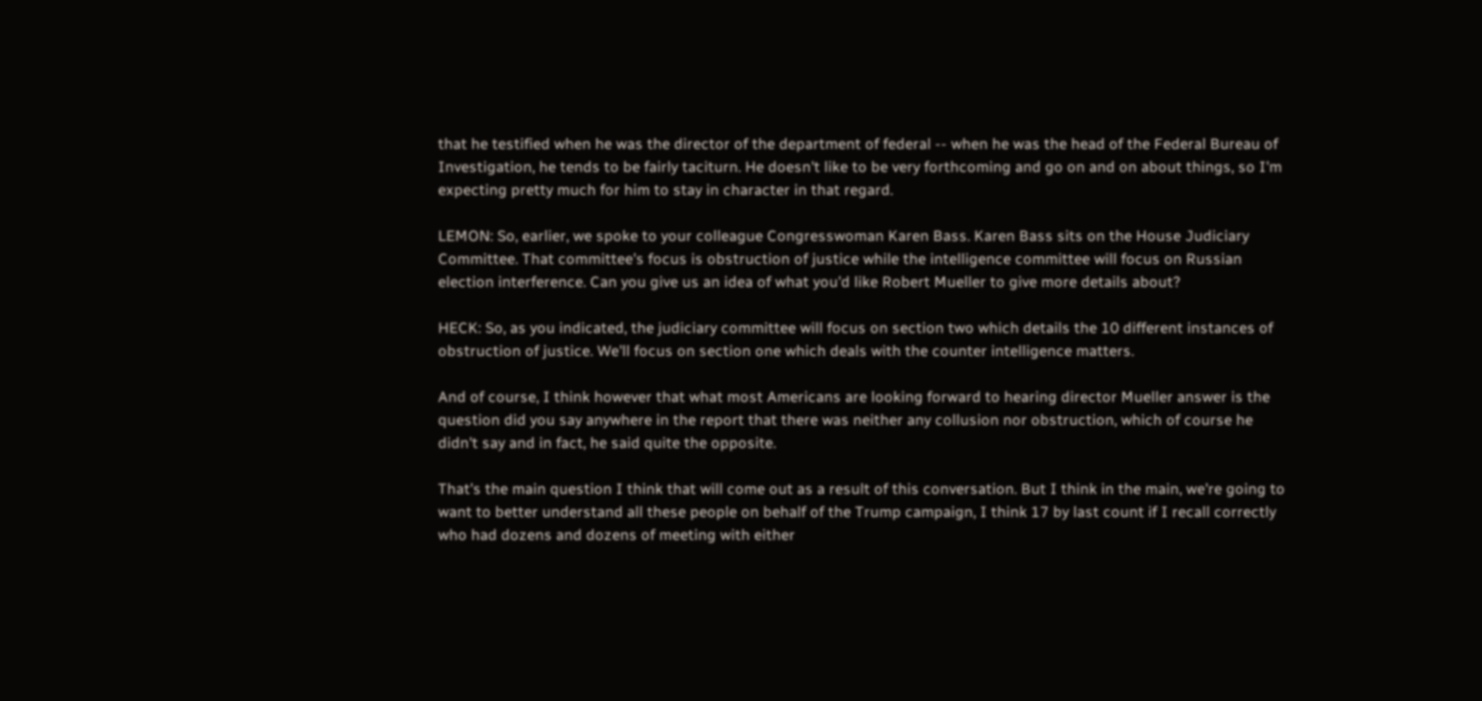that he testified when he was the director of the department of federal -- when he was the head of the Federal Bureau of Investigation, he tends to be fairly taciturn. He doesn't like to be very forthcoming and go on and on about things, so I'm expecting pretty much for him to stay in character in that regard.

LEMON: So, earlier, we spoke to your colleague Congresswoman Karen Bass. Karen Bass sits on the House Judiciary Committee. That committee's focus is obstruction of justice while the intelligence committee will focus on Russian election interference. Can you give us an idea of what you'd like Robert Mueller to give more details about?

HECK: So, as you indicated, the judiciary committee will focus on section two which details the 10 different instances of obstruction of justice. We'll focus on section one which deals with the counter intelligence matters.

And of course, I think however that what most Americans are looking forward to hearing director Mueller answer is the question did you say anywhere in the report that there was neither any collusion nor obstruction, which of course he didn't say and in fact, he said quite the opposite.

That's the main question I think that will come out as a result of this conversation. But I think in the main, we're going to want to better understand all these people on behalf of the Trump campaign, I think 17 by last count if I recall correctly who had dozens and dozens of meeting with either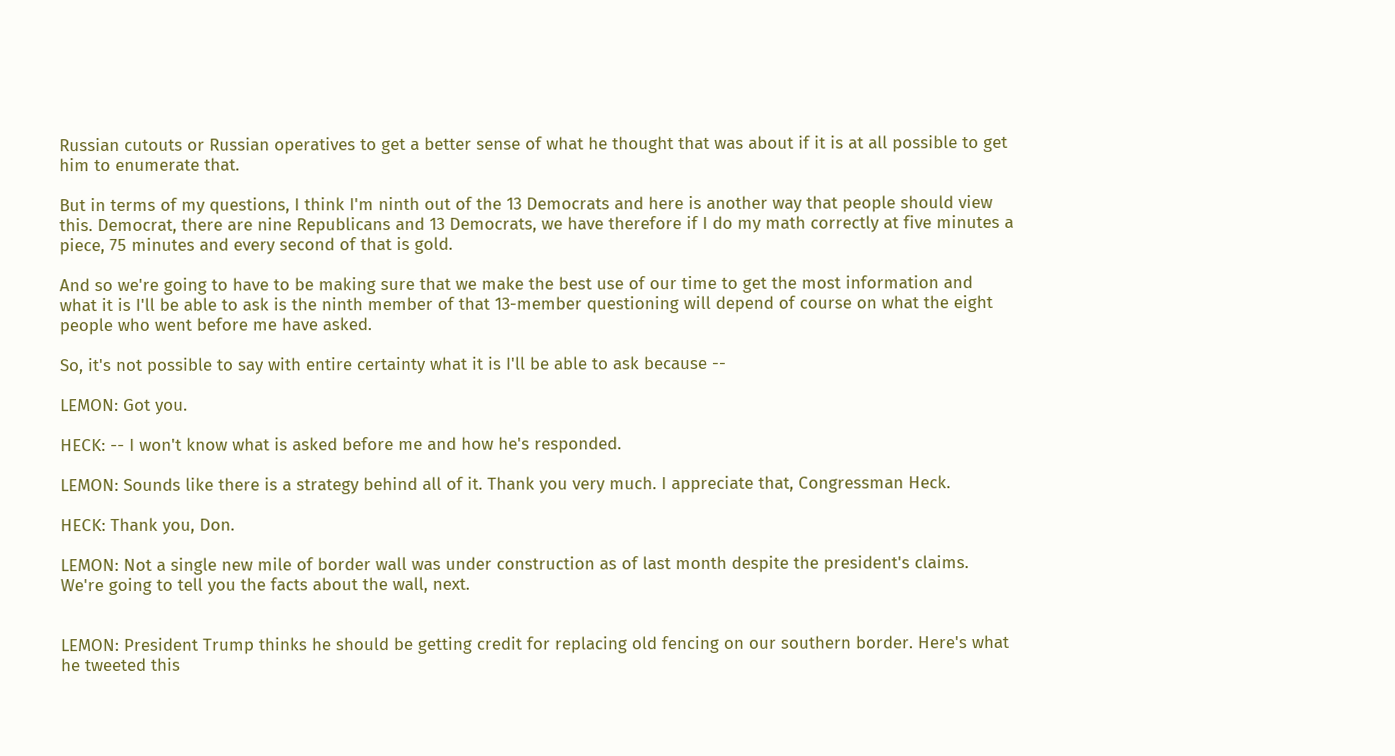Russian cutouts or Russian operatives to get a better sense of what he thought that was about if it is at all possible to get him to enumerate that.

But in terms of my questions, I think I'm ninth out of the 13 Democrats and here is another way that people should view this. Democrat, there are nine Republicans and 13 Democrats, we have therefore if I do my math correctly at five minutes a piece, 75 minutes and every second of that is gold.

And so we're going to have to be making sure that we make the best use of our time to get the most information and what it is I'll be able to ask is the ninth member of that 13-member questioning will depend of course on what the eight people who went before me have asked.

So, it's not possible to say with entire certainty what it is I'll be able to ask because --

LEMON: Got you.

HECK: -- I won't know what is asked before me and how he's responded.

LEMON: Sounds like there is a strategy behind all of it. Thank you very much. I appreciate that, Congressman Heck.

HECK: Thank you, Don.

LEMON: Not a single new mile of border wall was under construction as of last month despite the president's claims. We're going to tell you the facts about the wall, next.


LEMON: President Trump thinks he should be getting credit for replacing old fencing on our southern border. Here's what he tweeted this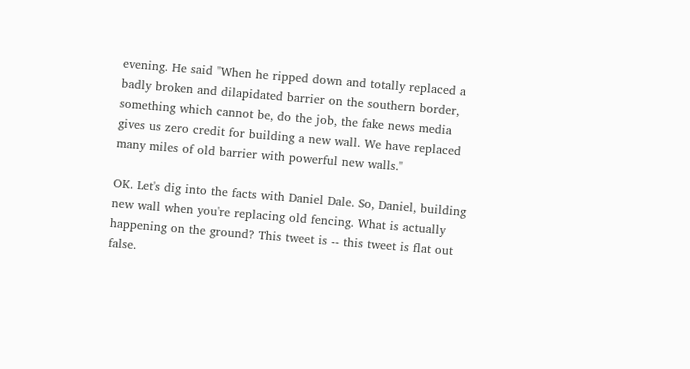evening. He said "When he ripped down and totally replaced a badly broken and dilapidated barrier on the southern border, something which cannot be, do the job, the fake news media gives us zero credit for building a new wall. We have replaced many miles of old barrier with powerful new walls."

OK. Let's dig into the facts with Daniel Dale. So, Daniel, building new wall when you're replacing old fencing. What is actually happening on the ground? This tweet is -- this tweet is flat out false.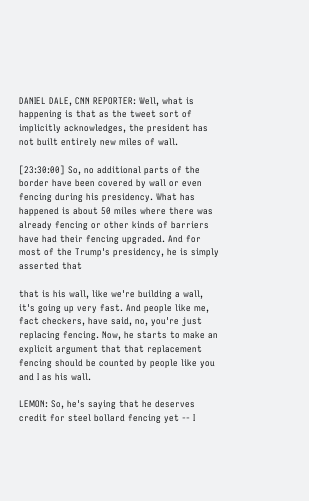DANIEL DALE, CNN REPORTER: Well, what is happening is that as the tweet sort of implicitly acknowledges, the president has not built entirely new miles of wall.

[23:30:00] So, no additional parts of the border have been covered by wall or even fencing during his presidency. What has happened is about 50 miles where there was already fencing or other kinds of barriers have had their fencing upgraded. And for most of the Trump's presidency, he is simply asserted that

that is his wall, like we're building a wall, it's going up very fast. And people like me, fact checkers, have said, no, you're just replacing fencing. Now, he starts to make an explicit argument that that replacement fencing should be counted by people like you and I as his wall.

LEMON: So, he's saying that he deserves credit for steel bollard fencing yet -- I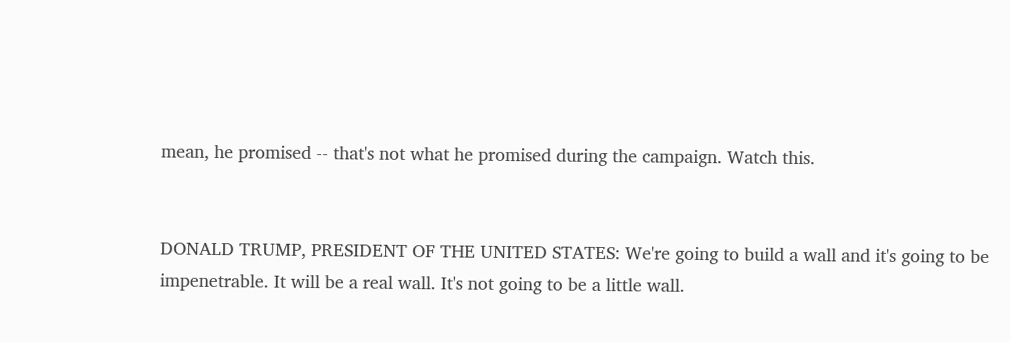mean, he promised -- that's not what he promised during the campaign. Watch this.


DONALD TRUMP, PRESIDENT OF THE UNITED STATES: We're going to build a wall and it's going to be impenetrable. It will be a real wall. It's not going to be a little wall.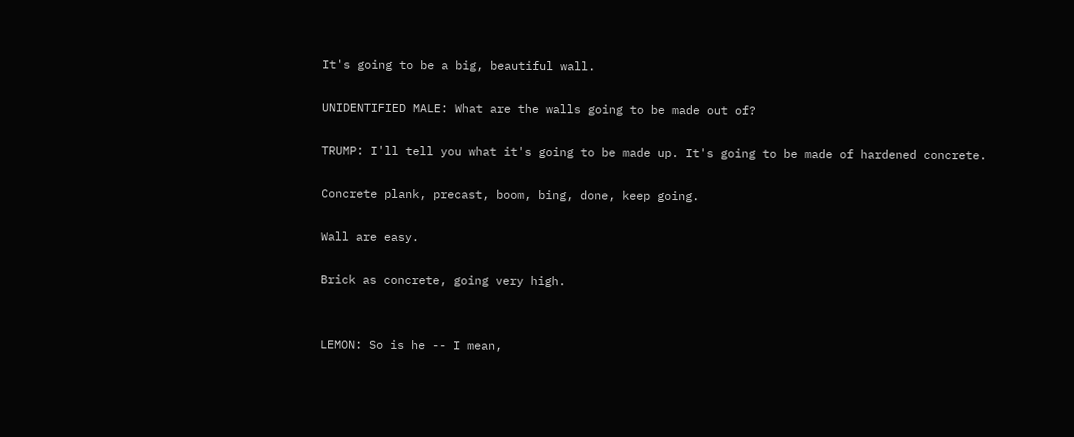It's going to be a big, beautiful wall.

UNIDENTIFIED MALE: What are the walls going to be made out of?

TRUMP: I'll tell you what it's going to be made up. It's going to be made of hardened concrete.

Concrete plank, precast, boom, bing, done, keep going.

Wall are easy.

Brick as concrete, going very high.


LEMON: So is he -- I mean,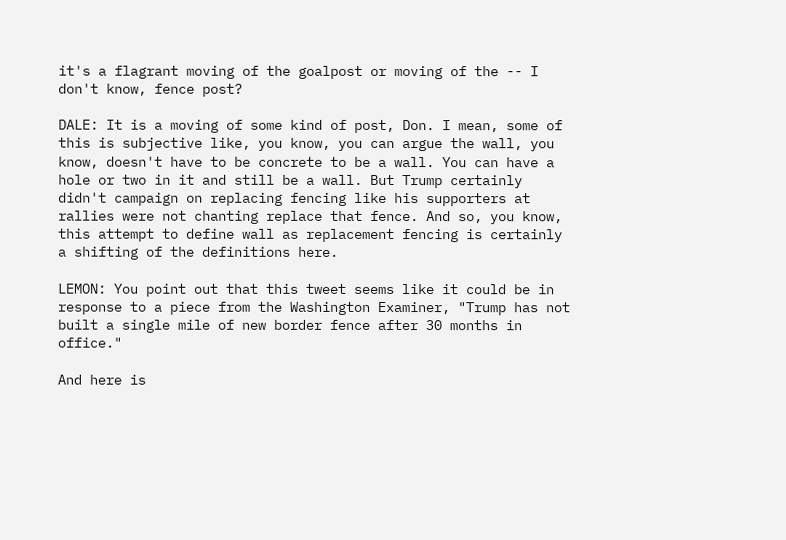it's a flagrant moving of the goalpost or moving of the -- I don't know, fence post?

DALE: It is a moving of some kind of post, Don. I mean, some of this is subjective like, you know, you can argue the wall, you know, doesn't have to be concrete to be a wall. You can have a hole or two in it and still be a wall. But Trump certainly didn't campaign on replacing fencing like his supporters at rallies were not chanting replace that fence. And so, you know, this attempt to define wall as replacement fencing is certainly a shifting of the definitions here.

LEMON: You point out that this tweet seems like it could be in response to a piece from the Washington Examiner, "Trump has not built a single mile of new border fence after 30 months in office."

And here is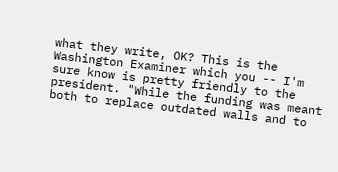what they write, OK? This is the Washington Examiner which you -- I'm sure know is pretty friendly to the president. "While the funding was meant both to replace outdated walls and to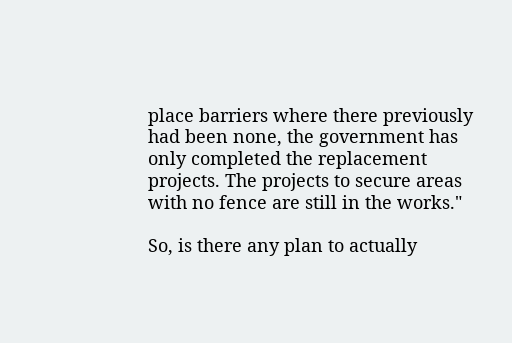place barriers where there previously had been none, the government has only completed the replacement projects. The projects to secure areas with no fence are still in the works."

So, is there any plan to actually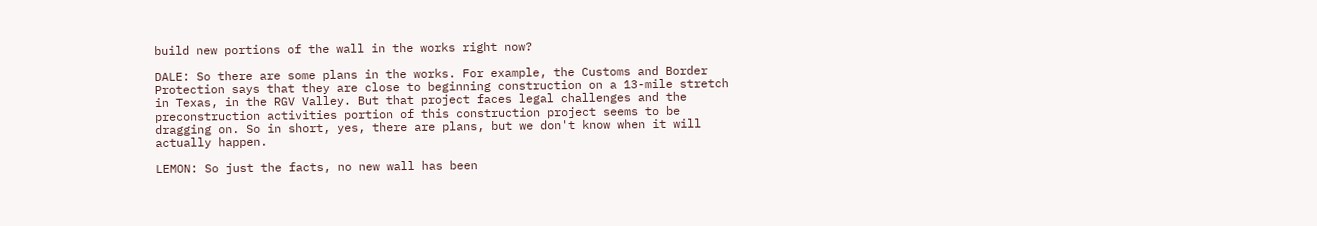build new portions of the wall in the works right now?

DALE: So there are some plans in the works. For example, the Customs and Border Protection says that they are close to beginning construction on a 13-mile stretch in Texas, in the RGV Valley. But that project faces legal challenges and the preconstruction activities portion of this construction project seems to be dragging on. So in short, yes, there are plans, but we don't know when it will actually happen.

LEMON: So just the facts, no new wall has been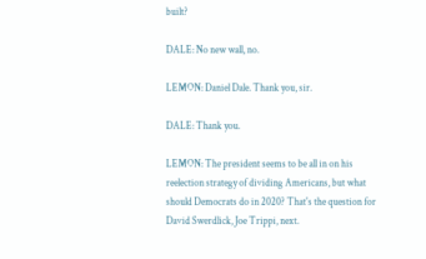built?

DALE: No new wall, no.

LEMON: Daniel Dale. Thank you, sir.

DALE: Thank you.

LEMON: The president seems to be all in on his reelection strategy of dividing Americans, but what should Democrats do in 2020? That's the question for David Swerdlick, Joe Trippi, next.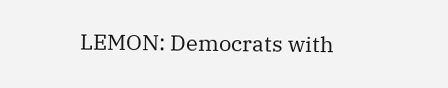LEMON: Democrats with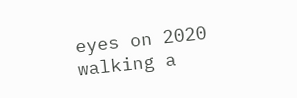eyes on 2020 walking a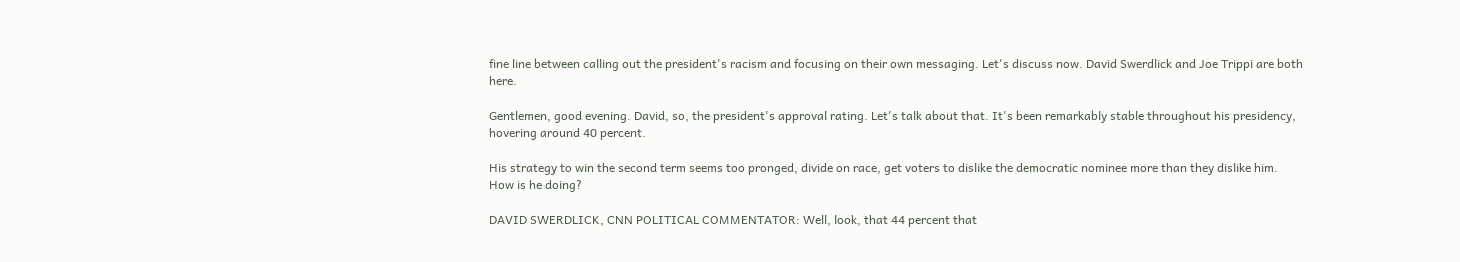fine line between calling out the president's racism and focusing on their own messaging. Let's discuss now. David Swerdlick and Joe Trippi are both here.

Gentlemen, good evening. David, so, the president's approval rating. Let's talk about that. It's been remarkably stable throughout his presidency, hovering around 40 percent.

His strategy to win the second term seems too pronged, divide on race, get voters to dislike the democratic nominee more than they dislike him. How is he doing?

DAVID SWERDLICK, CNN POLITICAL COMMENTATOR: Well, look, that 44 percent that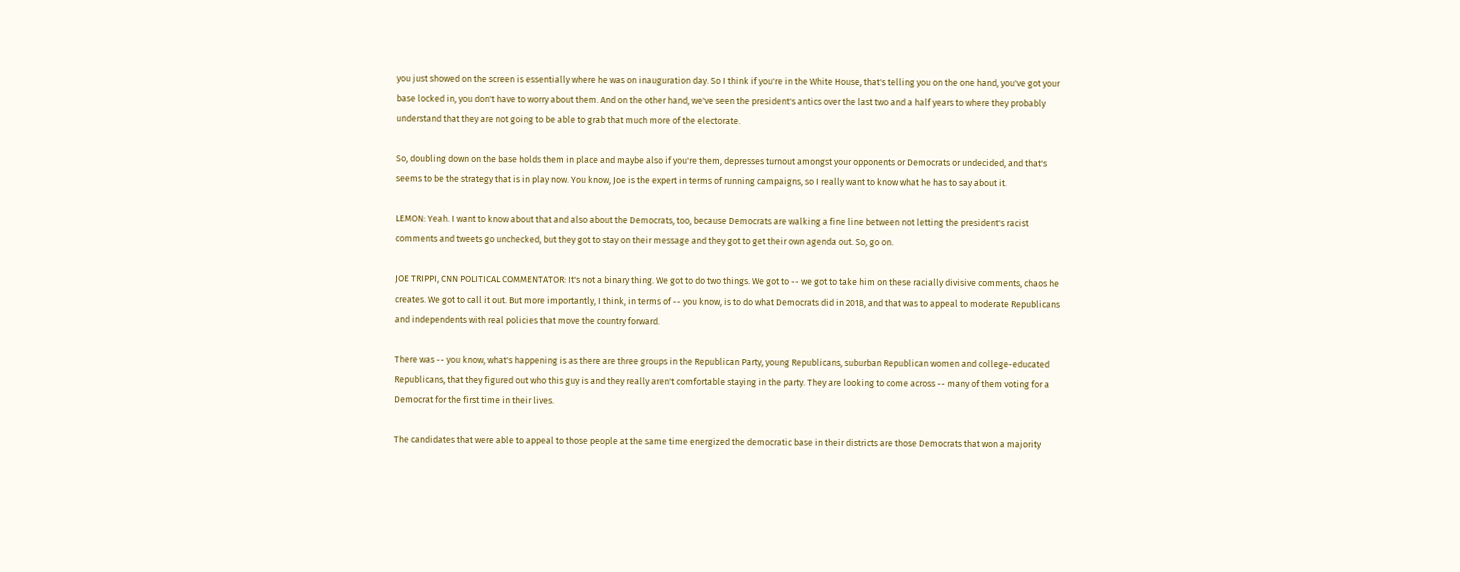you just showed on the screen is essentially where he was on inauguration day. So I think if you're in the White House, that's telling you on the one hand, you've got your base locked in, you don't have to worry about them. And on the other hand, we've seen the president's antics over the last two and a half years to where they probably understand that they are not going to be able to grab that much more of the electorate.

So, doubling down on the base holds them in place and maybe also if you're them, depresses turnout amongst your opponents or Democrats or undecided, and that's seems to be the strategy that is in play now. You know, Joe is the expert in terms of running campaigns, so I really want to know what he has to say about it.

LEMON: Yeah. I want to know about that and also about the Democrats, too, because Democrats are walking a fine line between not letting the president's racist comments and tweets go unchecked, but they got to stay on their message and they got to get their own agenda out. So, go on.

JOE TRIPPI, CNN POLITICAL COMMENTATOR: It's not a binary thing. We got to do two things. We got to -- we got to take him on these racially divisive comments, chaos he creates. We got to call it out. But more importantly, I think, in terms of -- you know, is to do what Democrats did in 2018, and that was to appeal to moderate Republicans and independents with real policies that move the country forward.

There was -- you know, what's happening is as there are three groups in the Republican Party, young Republicans, suburban Republican women and college-educated Republicans, that they figured out who this guy is and they really aren't comfortable staying in the party. They are looking to come across -- many of them voting for a Democrat for the first time in their lives.

The candidates that were able to appeal to those people at the same time energized the democratic base in their districts are those Democrats that won a majority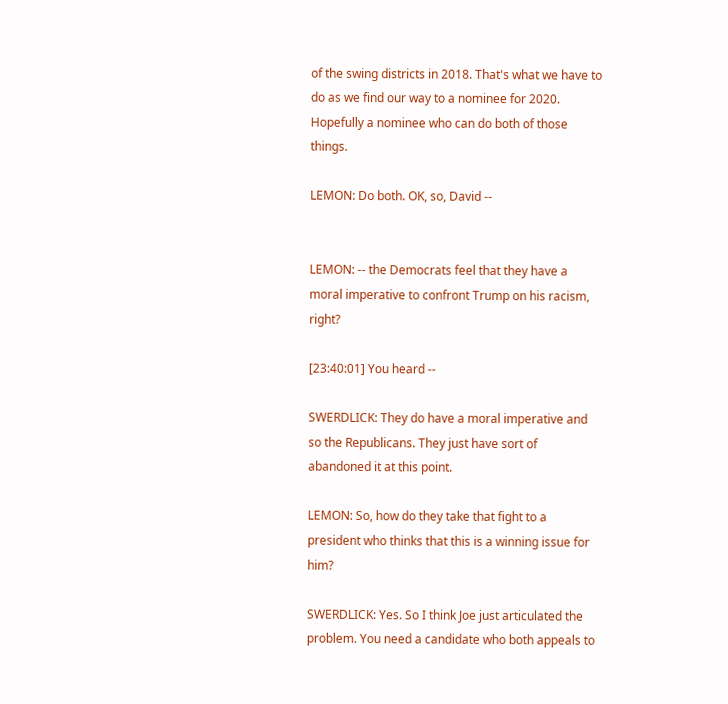of the swing districts in 2018. That's what we have to do as we find our way to a nominee for 2020. Hopefully a nominee who can do both of those things.

LEMON: Do both. OK, so, David --


LEMON: -- the Democrats feel that they have a moral imperative to confront Trump on his racism, right?

[23:40:01] You heard --

SWERDLICK: They do have a moral imperative and so the Republicans. They just have sort of abandoned it at this point.

LEMON: So, how do they take that fight to a president who thinks that this is a winning issue for him?

SWERDLICK: Yes. So I think Joe just articulated the problem. You need a candidate who both appeals to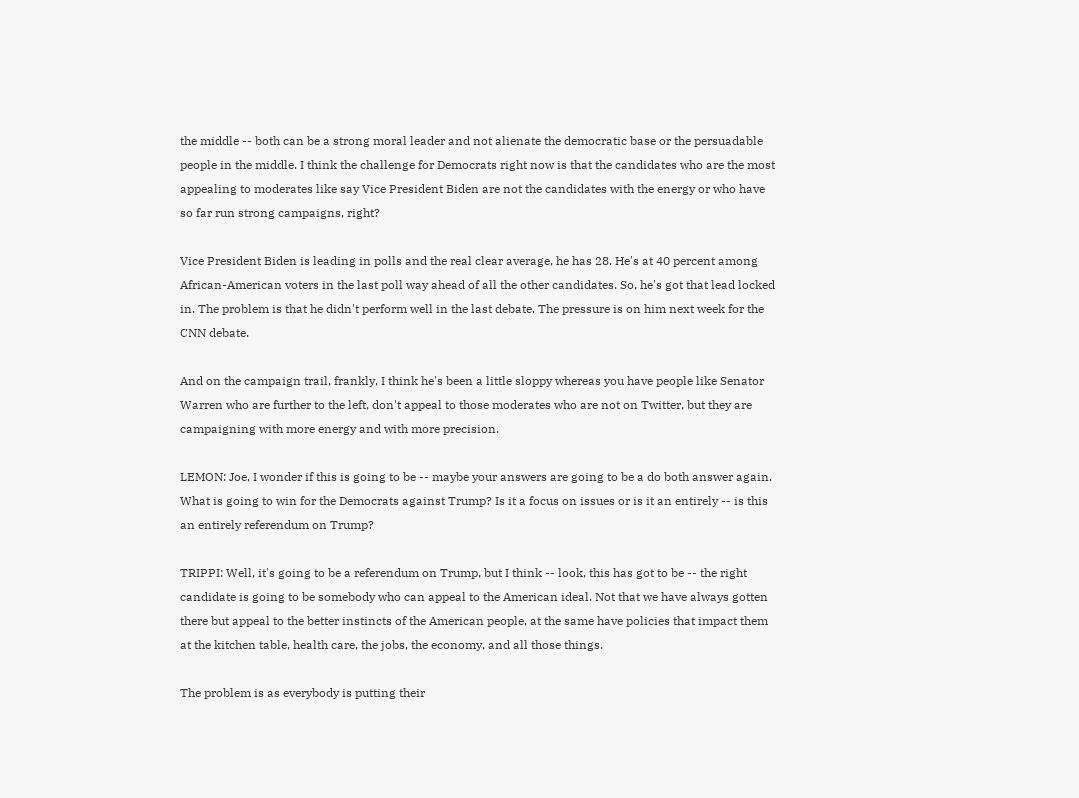the middle -- both can be a strong moral leader and not alienate the democratic base or the persuadable people in the middle. I think the challenge for Democrats right now is that the candidates who are the most appealing to moderates like say Vice President Biden are not the candidates with the energy or who have so far run strong campaigns, right?

Vice President Biden is leading in polls and the real clear average, he has 28. He's at 40 percent among African-American voters in the last poll way ahead of all the other candidates. So, he's got that lead locked in. The problem is that he didn't perform well in the last debate. The pressure is on him next week for the CNN debate.

And on the campaign trail, frankly, I think he's been a little sloppy whereas you have people like Senator Warren who are further to the left, don't appeal to those moderates who are not on Twitter, but they are campaigning with more energy and with more precision.

LEMON: Joe, I wonder if this is going to be -- maybe your answers are going to be a do both answer again. What is going to win for the Democrats against Trump? Is it a focus on issues or is it an entirely -- is this an entirely referendum on Trump?

TRIPPI: Well, it's going to be a referendum on Trump, but I think -- look, this has got to be -- the right candidate is going to be somebody who can appeal to the American ideal. Not that we have always gotten there but appeal to the better instincts of the American people, at the same have policies that impact them at the kitchen table, health care, the jobs, the economy, and all those things.

The problem is as everybody is putting their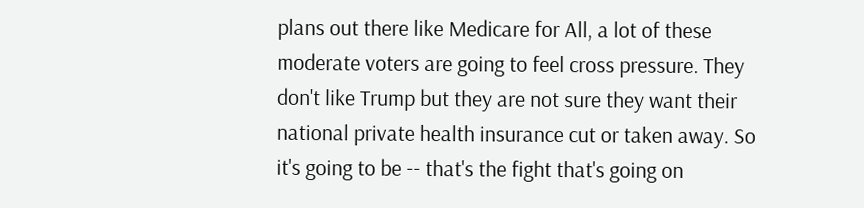plans out there like Medicare for All, a lot of these moderate voters are going to feel cross pressure. They don't like Trump but they are not sure they want their national private health insurance cut or taken away. So it's going to be -- that's the fight that's going on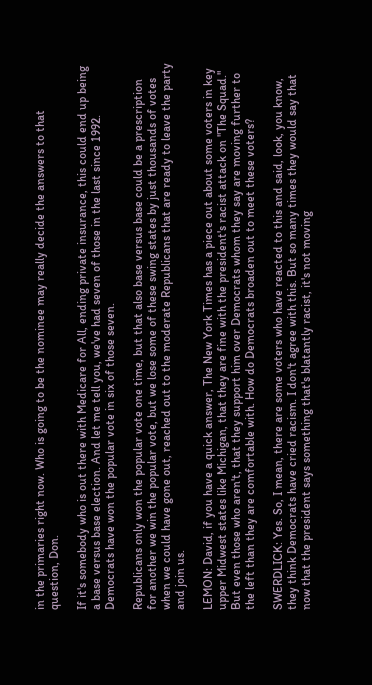in the primaries right now. Who is going to be the nominee may really decide the answers to that question, Don.

If it's somebody who is out there with Medicare for All, ending private insurance, this could end up being a base versus base election. And let me tell you, we've had seven of those in the last since 1992. Democrats have won the popular vote in six of those seven.

Republicans only won the popular vote one time, but that also base versus base could be a prescription for another we win the popular vote, but we lose some of these swing states by just thousands of votes when we could have gone out, reached out to the moderate Republicans that are ready to leave the party and join us.

LEMON: David, if you have a quick answer, The New York Times has a piece out about some voters in key upper Midwest states like Michigan, that they are fine with the president's racist attack on "The Squad." But even those who aren't, that they support him over Democrats whom they say are moving further to the left than they are comfortable with. How do Democrats broaden out to meet these voters?

SWERDLICK: Yes. So, I mean, there are some voters who have reacted to this and said, look, you know, they think Democrats have cried racism. I don't agree with this. But so many times they would say that now that the president says something that's blatantly racist, it's not moving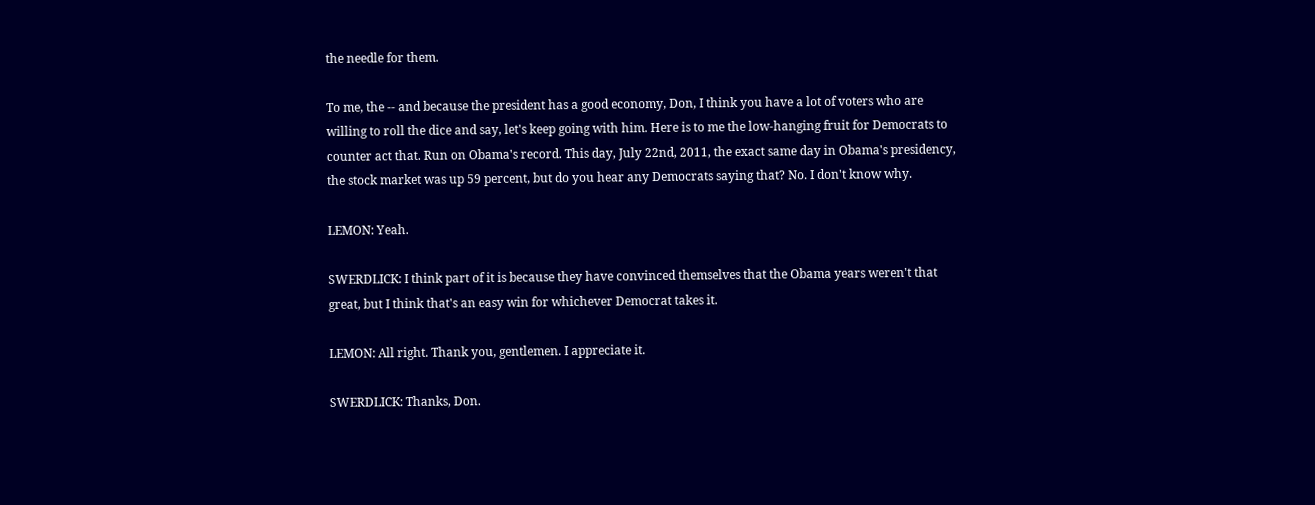the needle for them.

To me, the -- and because the president has a good economy, Don, I think you have a lot of voters who are willing to roll the dice and say, let's keep going with him. Here is to me the low-hanging fruit for Democrats to counter act that. Run on Obama's record. This day, July 22nd, 2011, the exact same day in Obama's presidency, the stock market was up 59 percent, but do you hear any Democrats saying that? No. I don't know why.

LEMON: Yeah.

SWERDLICK: I think part of it is because they have convinced themselves that the Obama years weren't that great, but I think that's an easy win for whichever Democrat takes it.

LEMON: All right. Thank you, gentlemen. I appreciate it.

SWERDLICK: Thanks, Don.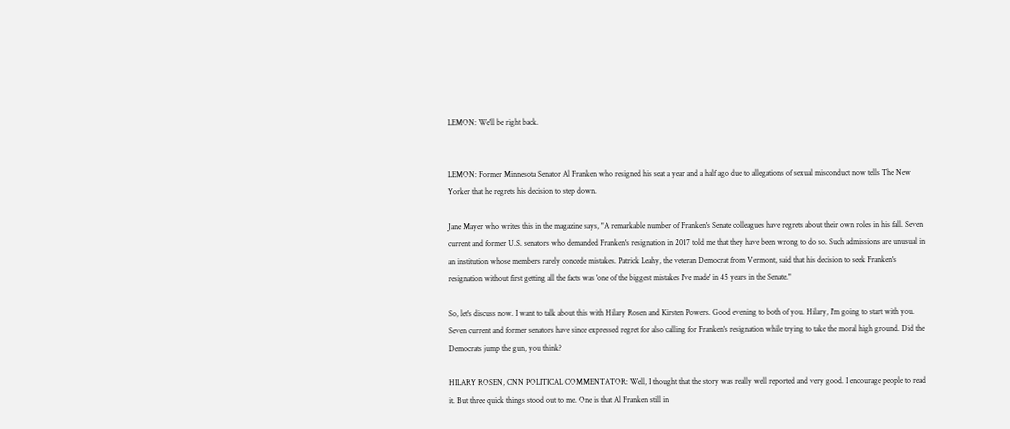LEMON: We'll be right back.


LEMON: Former Minnesota Senator Al Franken who resigned his seat a year and a half ago due to allegations of sexual misconduct now tells The New Yorker that he regrets his decision to step down.

Jane Mayer who writes this in the magazine says, "A remarkable number of Franken's Senate colleagues have regrets about their own roles in his fall. Seven current and former U.S. senators who demanded Franken's resignation in 2017 told me that they have been wrong to do so. Such admissions are unusual in an institution whose members rarely concede mistakes. Patrick Leahy, the veteran Democrat from Vermont, said that his decision to seek Franken's resignation without first getting all the facts was 'one of the biggest mistakes I've made' in 45 years in the Senate."

So, let's discuss now. I want to talk about this with Hilary Rosen and Kirsten Powers. Good evening to both of you. Hilary, I'm going to start with you. Seven current and former senators have since expressed regret for also calling for Franken's resignation while trying to take the moral high ground. Did the Democrats jump the gun, you think?

HILARY ROSEN, CNN POLITICAL COMMENTATOR: Well, I thought that the story was really well reported and very good. I encourage people to read it. But three quick things stood out to me. One is that Al Franken still in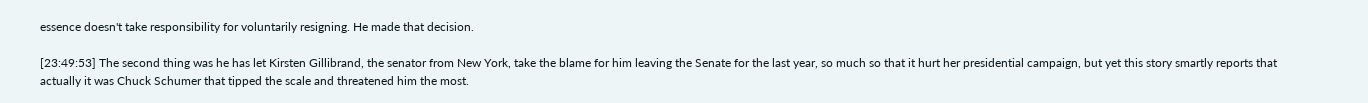essence doesn't take responsibility for voluntarily resigning. He made that decision.

[23:49:53] The second thing was he has let Kirsten Gillibrand, the senator from New York, take the blame for him leaving the Senate for the last year, so much so that it hurt her presidential campaign, but yet this story smartly reports that actually it was Chuck Schumer that tipped the scale and threatened him the most.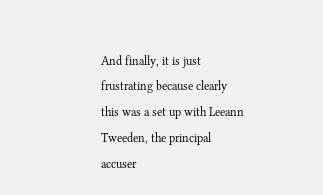And finally, it is just frustrating because clearly this was a set up with Leeann Tweeden, the principal accuser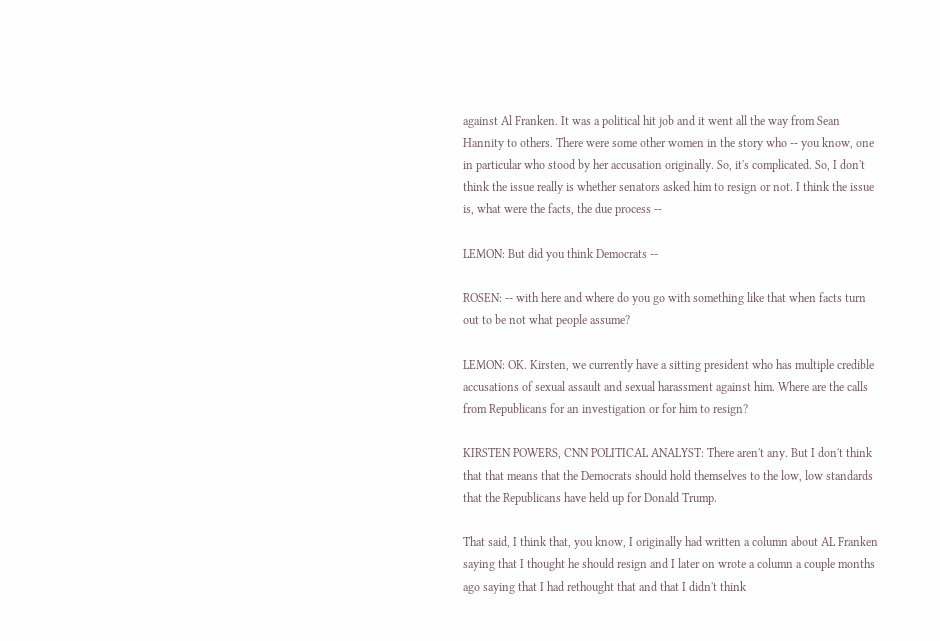against Al Franken. It was a political hit job and it went all the way from Sean Hannity to others. There were some other women in the story who -- you know, one in particular who stood by her accusation originally. So, it's complicated. So, I don't think the issue really is whether senators asked him to resign or not. I think the issue is, what were the facts, the due process --

LEMON: But did you think Democrats --

ROSEN: -- with here and where do you go with something like that when facts turn out to be not what people assume?

LEMON: OK. Kirsten, we currently have a sitting president who has multiple credible accusations of sexual assault and sexual harassment against him. Where are the calls from Republicans for an investigation or for him to resign?

KIRSTEN POWERS, CNN POLITICAL ANALYST: There aren't any. But I don't think that that means that the Democrats should hold themselves to the low, low standards that the Republicans have held up for Donald Trump.

That said, I think that, you know, I originally had written a column about AL Franken saying that I thought he should resign and I later on wrote a column a couple months ago saying that I had rethought that and that I didn't think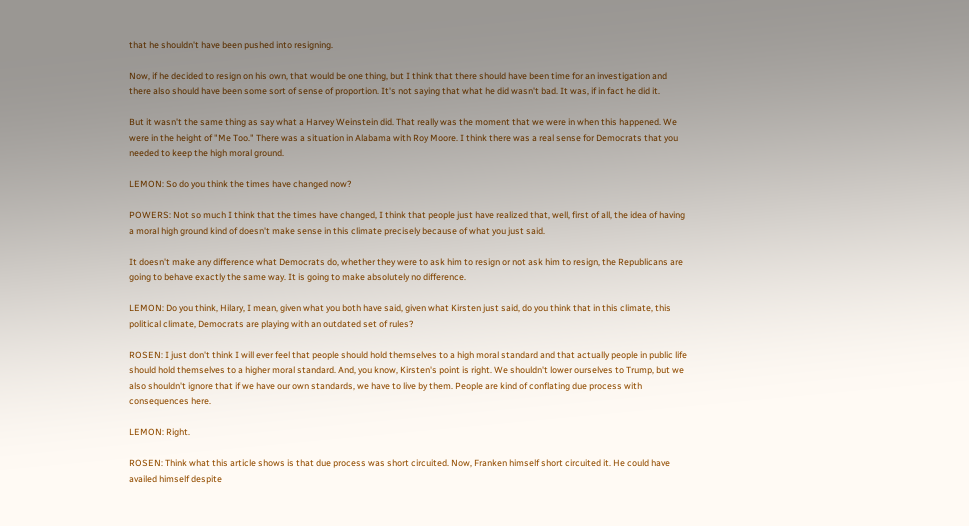that he shouldn't have been pushed into resigning.

Now, if he decided to resign on his own, that would be one thing, but I think that there should have been time for an investigation and there also should have been some sort of sense of proportion. It's not saying that what he did wasn't bad. It was, if in fact he did it.

But it wasn't the same thing as say what a Harvey Weinstein did. That really was the moment that we were in when this happened. We were in the height of "Me Too." There was a situation in Alabama with Roy Moore. I think there was a real sense for Democrats that you needed to keep the high moral ground.

LEMON: So do you think the times have changed now?

POWERS: Not so much I think that the times have changed, I think that people just have realized that, well, first of all, the idea of having a moral high ground kind of doesn't make sense in this climate precisely because of what you just said.

It doesn't make any difference what Democrats do, whether they were to ask him to resign or not ask him to resign, the Republicans are going to behave exactly the same way. It is going to make absolutely no difference.

LEMON: Do you think, Hilary, I mean, given what you both have said, given what Kirsten just said, do you think that in this climate, this political climate, Democrats are playing with an outdated set of rules?

ROSEN: I just don't think I will ever feel that people should hold themselves to a high moral standard and that actually people in public life should hold themselves to a higher moral standard. And, you know, Kirsten's point is right. We shouldn't lower ourselves to Trump, but we also shouldn't ignore that if we have our own standards, we have to live by them. People are kind of conflating due process with consequences here.

LEMON: Right.

ROSEN: Think what this article shows is that due process was short circuited. Now, Franken himself short circuited it. He could have availed himself despite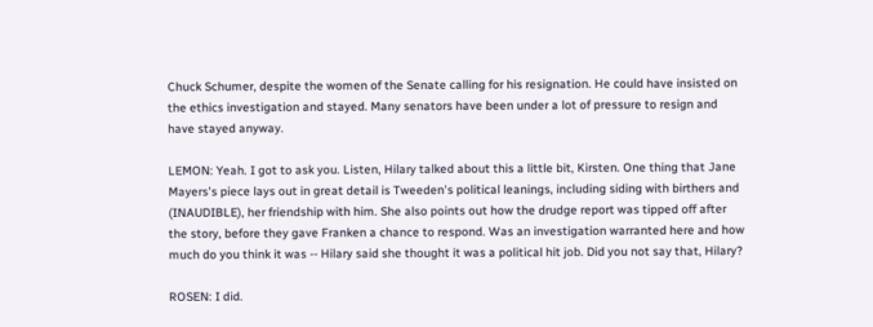Chuck Schumer, despite the women of the Senate calling for his resignation. He could have insisted on the ethics investigation and stayed. Many senators have been under a lot of pressure to resign and have stayed anyway.

LEMON: Yeah. I got to ask you. Listen, Hilary talked about this a little bit, Kirsten. One thing that Jane Mayers's piece lays out in great detail is Tweeden's political leanings, including siding with birthers and (INAUDIBLE), her friendship with him. She also points out how the drudge report was tipped off after the story, before they gave Franken a chance to respond. Was an investigation warranted here and how much do you think it was -- Hilary said she thought it was a political hit job. Did you not say that, Hilary?

ROSEN: I did.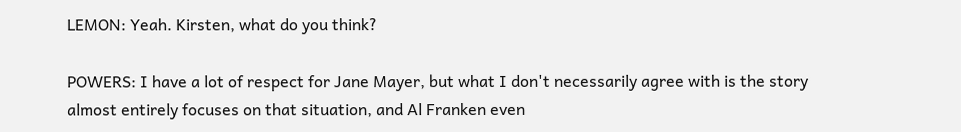LEMON: Yeah. Kirsten, what do you think?

POWERS: I have a lot of respect for Jane Mayer, but what I don't necessarily agree with is the story almost entirely focuses on that situation, and Al Franken even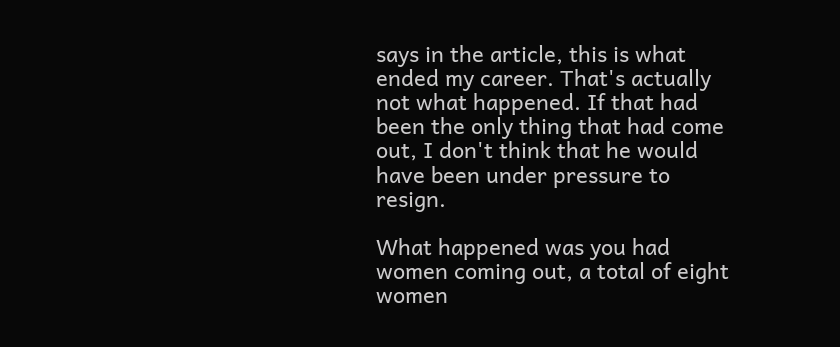says in the article, this is what ended my career. That's actually not what happened. If that had been the only thing that had come out, I don't think that he would have been under pressure to resign.

What happened was you had women coming out, a total of eight women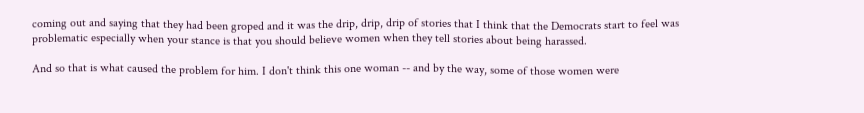coming out and saying that they had been groped and it was the drip, drip, drip of stories that I think that the Democrats start to feel was problematic especially when your stance is that you should believe women when they tell stories about being harassed.

And so that is what caused the problem for him. I don't think this one woman -- and by the way, some of those women were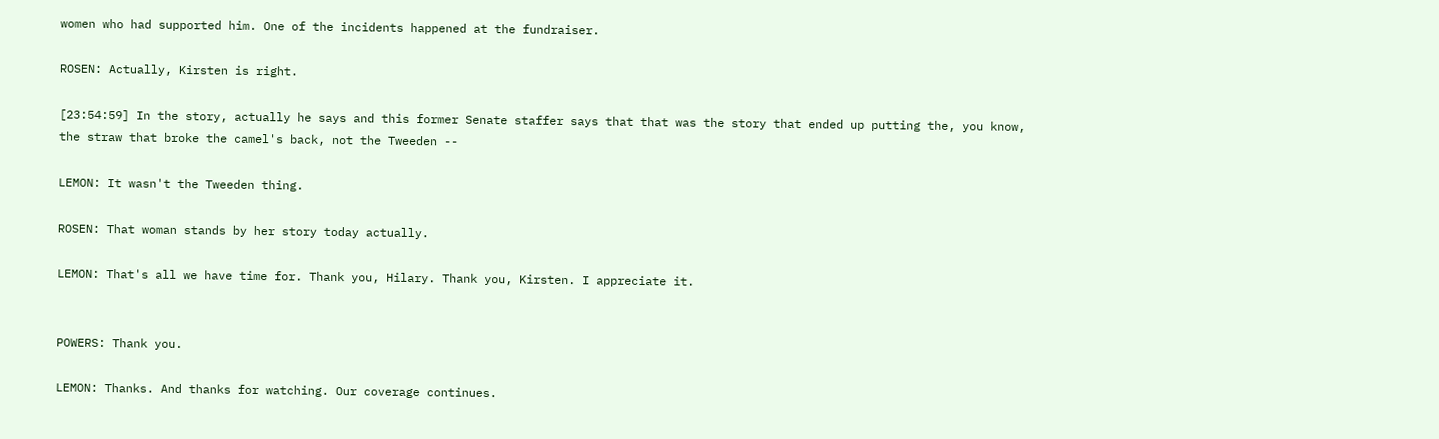women who had supported him. One of the incidents happened at the fundraiser.

ROSEN: Actually, Kirsten is right.

[23:54:59] In the story, actually he says and this former Senate staffer says that that was the story that ended up putting the, you know, the straw that broke the camel's back, not the Tweeden --

LEMON: It wasn't the Tweeden thing.

ROSEN: That woman stands by her story today actually.

LEMON: That's all we have time for. Thank you, Hilary. Thank you, Kirsten. I appreciate it.


POWERS: Thank you.

LEMON: Thanks. And thanks for watching. Our coverage continues.